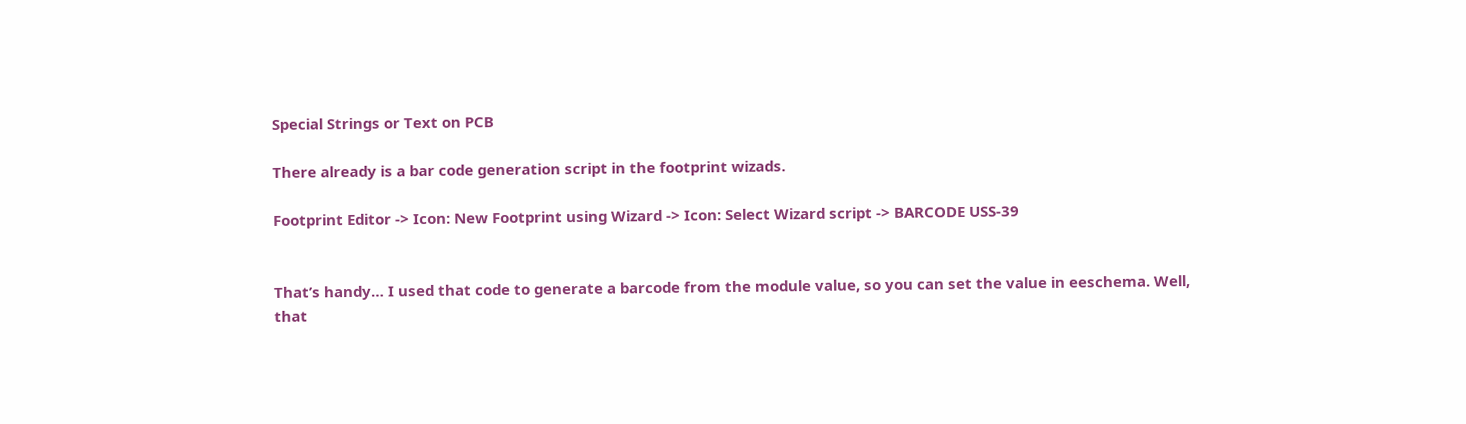Special Strings or Text on PCB

There already is a bar code generation script in the footprint wizads.

Footprint Editor -> Icon: New Footprint using Wizard -> Icon: Select Wizard script -> BARCODE USS-39


That’s handy… I used that code to generate a barcode from the module value, so you can set the value in eeschema. Well, that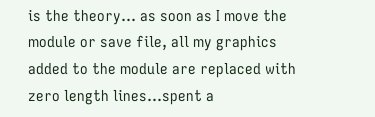is the theory… as soon as I move the module or save file, all my graphics added to the module are replaced with zero length lines…spent a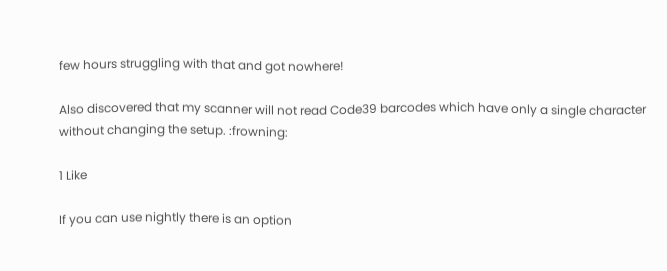few hours struggling with that and got nowhere!

Also discovered that my scanner will not read Code39 barcodes which have only a single character without changing the setup. :frowning:

1 Like

If you can use nightly there is an option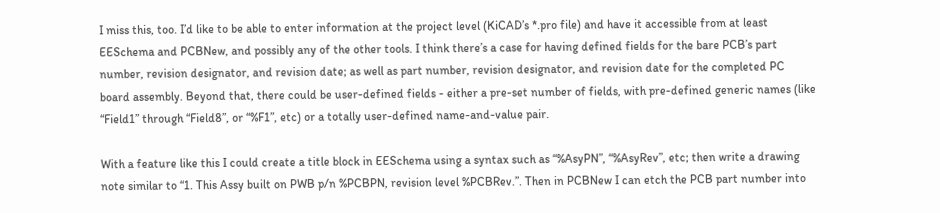I miss this, too. I’d like to be able to enter information at the project level (KiCAD’s *.pro file) and have it accessible from at least EESchema and PCBNew, and possibly any of the other tools. I think there’s a case for having defined fields for the bare PCB’s part number, revision designator, and revision date; as well as part number, revision designator, and revision date for the completed PC board assembly. Beyond that, there could be user-defined fields - either a pre-set number of fields, with pre-defined generic names (like “Field1” through “Field8”, or “%F1”, etc) or a totally user-defined name-and-value pair.

With a feature like this I could create a title block in EESchema using a syntax such as “%AsyPN”, “%AsyRev”, etc; then write a drawing note similar to “1. This Assy built on PWB p/n %PCBPN, revision level %PCBRev.”. Then in PCBNew I can etch the PCB part number into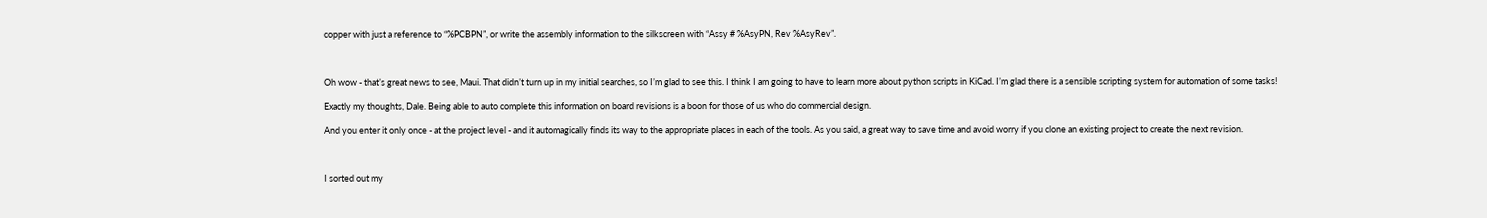copper with just a reference to “%PCBPN”, or write the assembly information to the silkscreen with “Assy # %AsyPN, Rev %AsyRev”.



Oh wow - that’s great news to see, Maui. That didn’t turn up in my initial searches, so I’m glad to see this. I think I am going to have to learn more about python scripts in KiCad. I’m glad there is a sensible scripting system for automation of some tasks!

Exactly my thoughts, Dale. Being able to auto complete this information on board revisions is a boon for those of us who do commercial design.

And you enter it only once - at the project level - and it automagically finds its way to the appropriate places in each of the tools. As you said, a great way to save time and avoid worry if you clone an existing project to create the next revision.



I sorted out my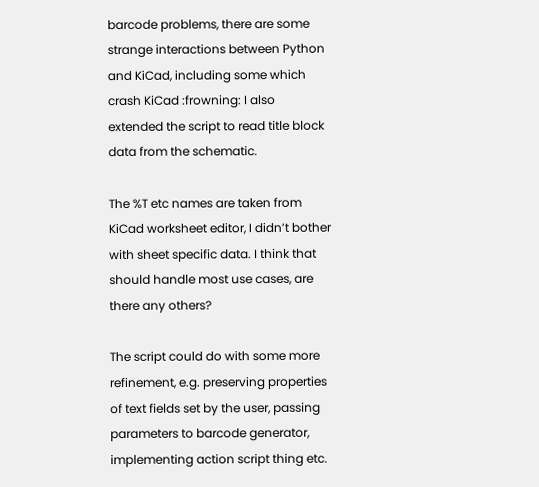barcode problems, there are some strange interactions between Python and KiCad, including some which crash KiCad :frowning: I also extended the script to read title block data from the schematic.

The %T etc names are taken from KiCad worksheet editor, I didn’t bother with sheet specific data. I think that should handle most use cases, are there any others?

The script could do with some more refinement, e.g. preserving properties of text fields set by the user, passing parameters to barcode generator, implementing action script thing etc.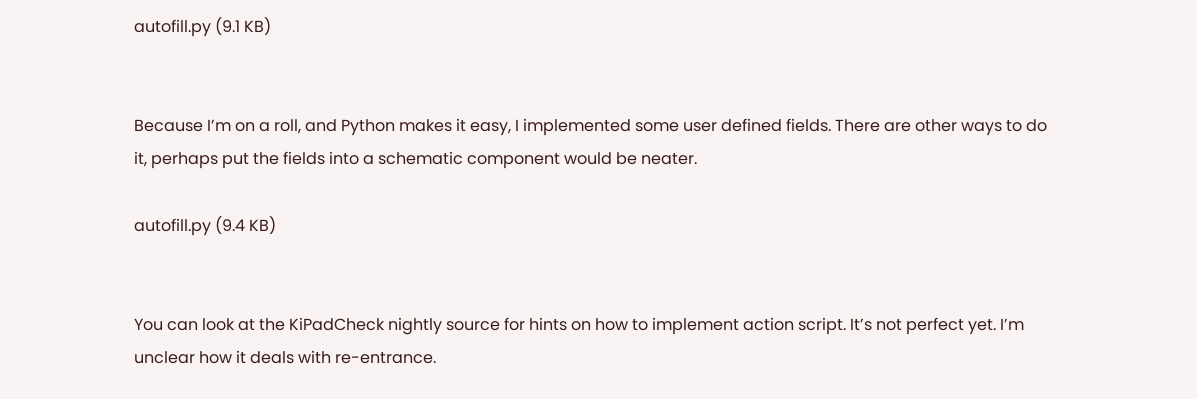autofill.py (9.1 KB)


Because I’m on a roll, and Python makes it easy, I implemented some user defined fields. There are other ways to do it, perhaps put the fields into a schematic component would be neater.

autofill.py (9.4 KB)


You can look at the KiPadCheck nightly source for hints on how to implement action script. It’s not perfect yet. I’m unclear how it deals with re-entrance.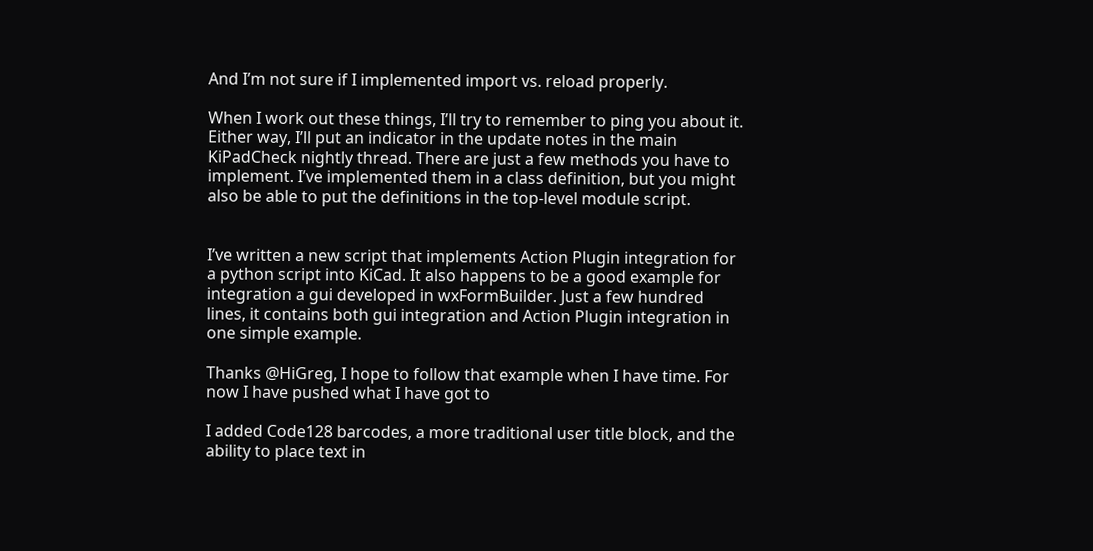And I’m not sure if I implemented import vs. reload properly.

When I work out these things, I’ll try to remember to ping you about it. Either way, I’ll put an indicator in the update notes in the main KiPadCheck nightly thread. There are just a few methods you have to implement. I’ve implemented them in a class definition, but you might also be able to put the definitions in the top-level module script.


I’ve written a new script that implements Action Plugin integration for a python script into KiCad. It also happens to be a good example for integration a gui developed in wxFormBuilder. Just a few hundred lines, it contains both gui integration and Action Plugin integration in one simple example.

Thanks @HiGreg, I hope to follow that example when I have time. For now I have pushed what I have got to

I added Code128 barcodes, a more traditional user title block, and the ability to place text in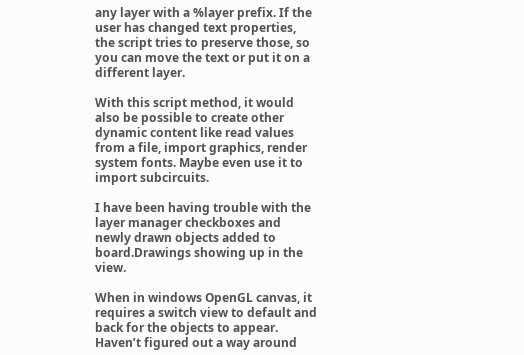any layer with a %layer prefix. If the user has changed text properties, the script tries to preserve those, so you can move the text or put it on a different layer.

With this script method, it would also be possible to create other dynamic content like read values from a file, import graphics, render system fonts. Maybe even use it to import subcircuits.

I have been having trouble with the layer manager checkboxes and newly drawn objects added to board.Drawings showing up in the view.

When in windows OpenGL canvas, it requires a switch view to default and back for the objects to appear. Haven’t figured out a way around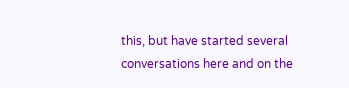this, but have started several conversations here and on the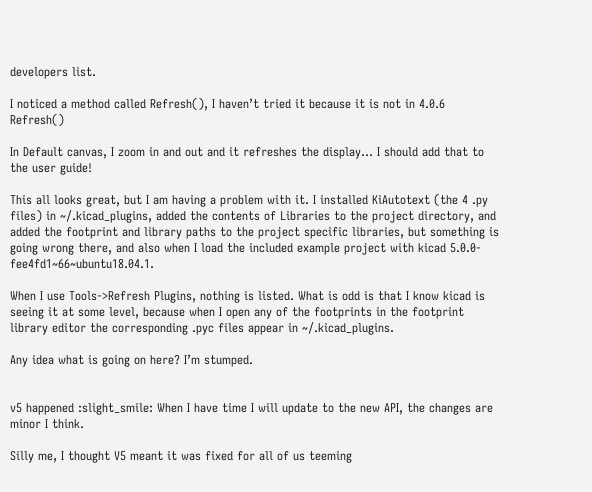developers list.

I noticed a method called Refresh(), I haven’t tried it because it is not in 4.0.6 Refresh()

In Default canvas, I zoom in and out and it refreshes the display… I should add that to the user guide!

This all looks great, but I am having a problem with it. I installed KiAutotext (the 4 .py files) in ~/.kicad_plugins, added the contents of Libraries to the project directory, and added the footprint and library paths to the project specific libraries, but something is going wrong there, and also when I load the included example project with kicad 5.0.0-fee4fd1~66~ubuntu18.04.1.

When I use Tools->Refresh Plugins, nothing is listed. What is odd is that I know kicad is seeing it at some level, because when I open any of the footprints in the footprint library editor the corresponding .pyc files appear in ~/.kicad_plugins.

Any idea what is going on here? I’m stumped.


v5 happened :slight_smile: When I have time I will update to the new API, the changes are minor I think.

Silly me, I thought V5 meant it was fixed for all of us teeming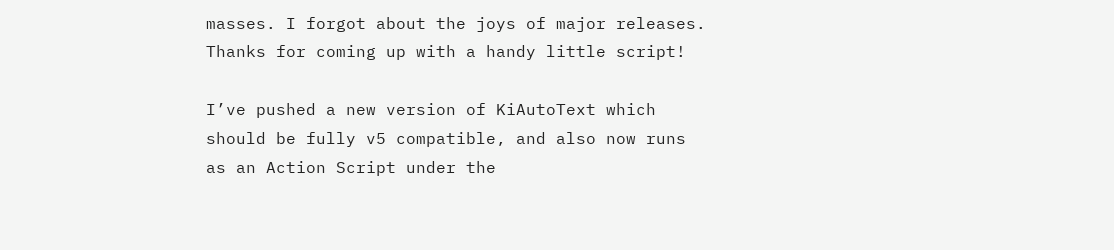masses. I forgot about the joys of major releases. Thanks for coming up with a handy little script!

I’ve pushed a new version of KiAutoText which should be fully v5 compatible, and also now runs as an Action Script under the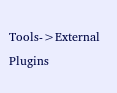Tools->External Plugins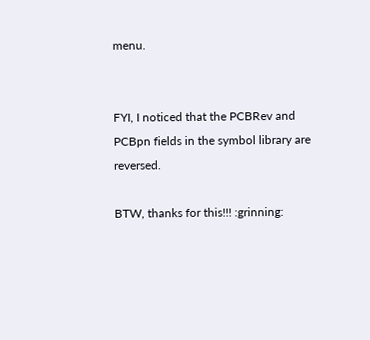menu.


FYI, I noticed that the PCBRev and PCBpn fields in the symbol library are reversed.

BTW, thanks for this!!! :grinning: